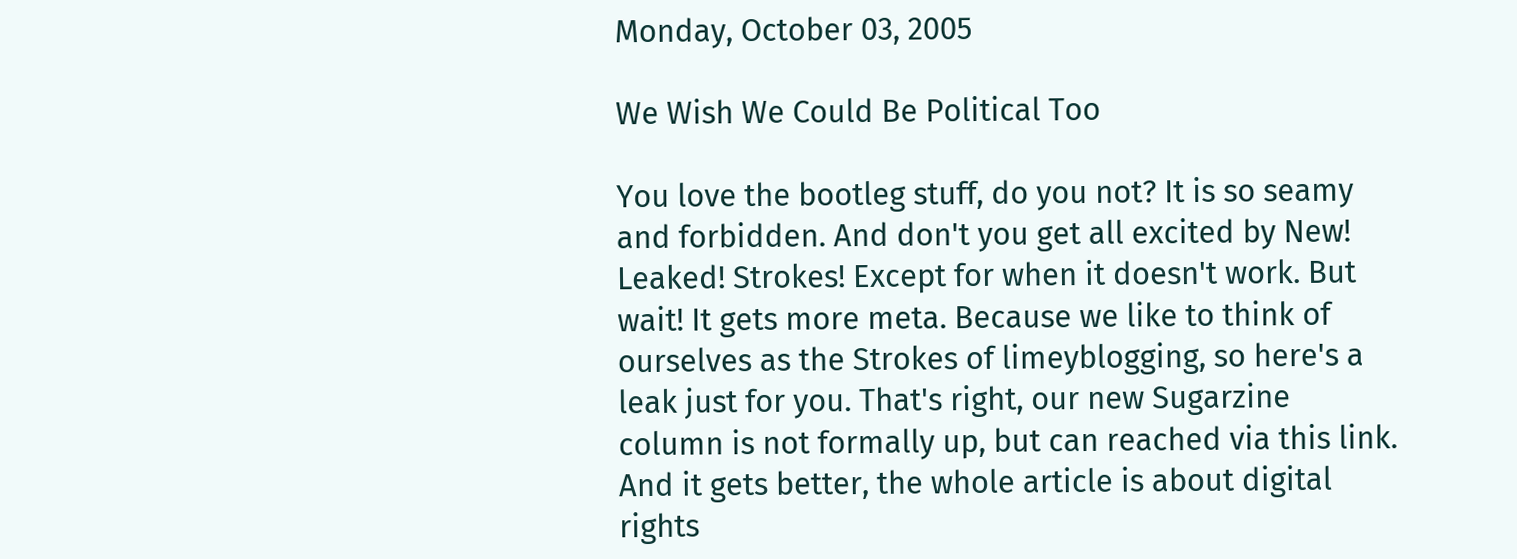Monday, October 03, 2005

We Wish We Could Be Political Too

You love the bootleg stuff, do you not? It is so seamy and forbidden. And don't you get all excited by New! Leaked! Strokes! Except for when it doesn't work. But wait! It gets more meta. Because we like to think of ourselves as the Strokes of limeyblogging, so here's a leak just for you. That's right, our new Sugarzine column is not formally up, but can reached via this link. And it gets better, the whole article is about digital rights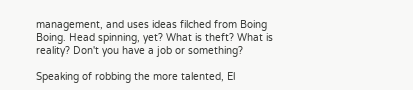management, and uses ideas filched from Boing Boing. Head spinning, yet? What is theft? What is reality? Don't you have a job or something?

Speaking of robbing the more talented, El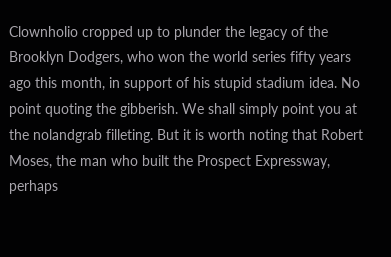Clownholio cropped up to plunder the legacy of the Brooklyn Dodgers, who won the world series fifty years ago this month, in support of his stupid stadium idea. No point quoting the gibberish. We shall simply point you at the nolandgrab filleting. But it is worth noting that Robert Moses, the man who built the Prospect Expressway, perhaps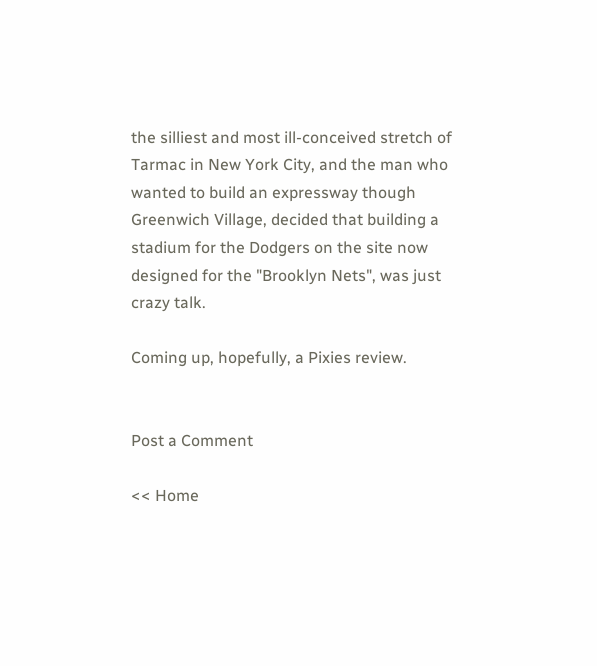the silliest and most ill-conceived stretch of Tarmac in New York City, and the man who wanted to build an expressway though Greenwich Village, decided that building a stadium for the Dodgers on the site now designed for the "Brooklyn Nets", was just crazy talk.

Coming up, hopefully, a Pixies review.


Post a Comment

<< Home